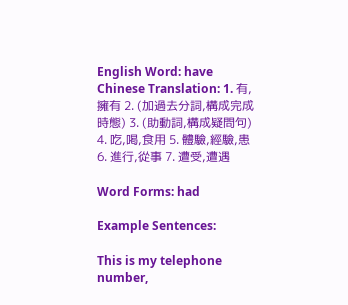English Word: have
Chinese Translation: 1. 有,擁有 2. (加過去分詞,構成完成時態) 3. (助動詞,構成疑問句) 4. 吃,喝,食用 5. 體驗,經驗,患 6. 進行,從事 7. 遭受,遭遇

Word Forms: had

Example Sentences:

This is my telephone number,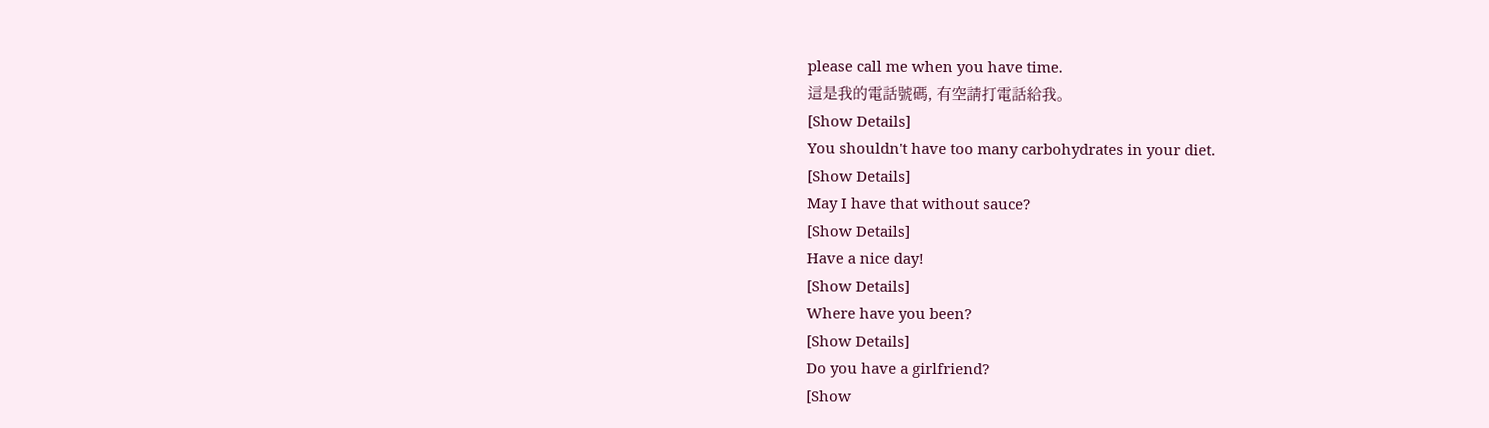please call me when you have time.
這是我的電話號碼, 有空請打電話給我。
[Show Details]
You shouldn't have too many carbohydrates in your diet.
[Show Details]
May I have that without sauce?
[Show Details]
Have a nice day!
[Show Details]
Where have you been?
[Show Details]
Do you have a girlfriend?
[Show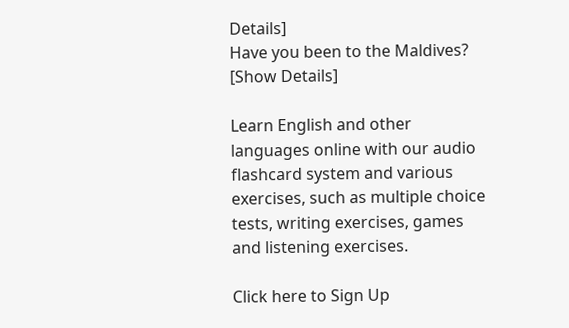Details]
Have you been to the Maldives?
[Show Details]

Learn English and other languages online with our audio flashcard system and various exercises, such as multiple choice tests, writing exercises, games and listening exercises.

Click here to Sign Up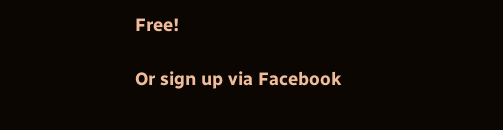Free!

Or sign up via Facebook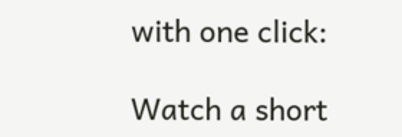with one click:

Watch a short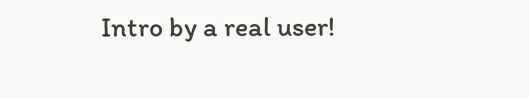Intro by a real user!